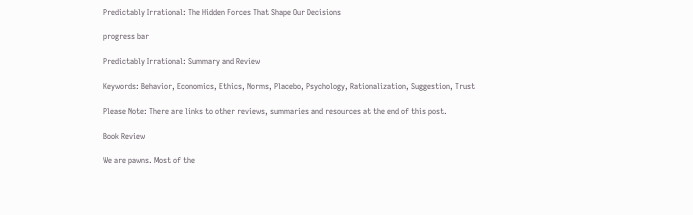Predictably Irrational: The Hidden Forces That Shape Our Decisions

progress bar

Predictably Irrational: Summary and Review

Keywords: Behavior, Economics, Ethics, Norms, Placebo, Psychology, Rationalization, Suggestion, Trust

Please Note: There are links to other reviews, summaries and resources at the end of this post.

Book Review

We are pawns. Most of the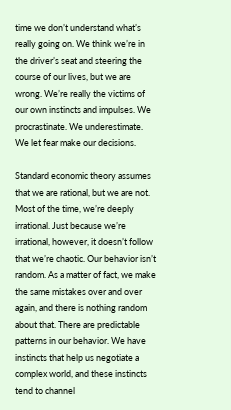time we don’t understand what’s really going on. We think we’re in the driver’s seat and steering the course of our lives, but we are wrong. We’re really the victims of our own instincts and impulses. We procrastinate. We underestimate. We let fear make our decisions.

Standard economic theory assumes that we are rational, but we are not. Most of the time, we’re deeply irrational. Just because we’re irrational, however, it doesn’t follow that we’re chaotic. Our behavior isn’t random. As a matter of fact, we make the same mistakes over and over again, and there is nothing random about that. There are predictable patterns in our behavior. We have instincts that help us negotiate a complex world, and these instincts tend to channel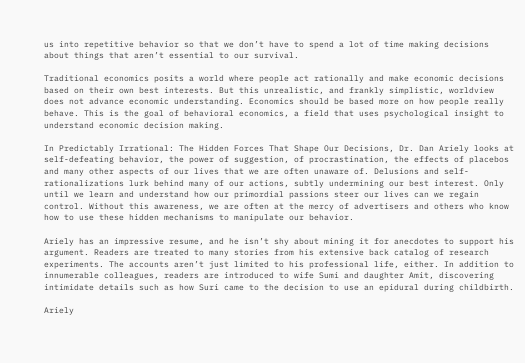us into repetitive behavior so that we don’t have to spend a lot of time making decisions about things that aren’t essential to our survival.

Traditional economics posits a world where people act rationally and make economic decisions based on their own best interests. But this unrealistic, and frankly simplistic, worldview does not advance economic understanding. Economics should be based more on how people really behave. This is the goal of behavioral economics, a field that uses psychological insight to understand economic decision making.

In Predictably Irrational: The Hidden Forces That Shape Our Decisions, Dr. Dan Ariely looks at self-defeating behavior, the power of suggestion, of procrastination, the effects of placebos and many other aspects of our lives that we are often unaware of. Delusions and self-rationalizations lurk behind many of our actions, subtly undermining our best interest. Only until we learn and understand how our primordial passions steer our lives can we regain control. Without this awareness, we are often at the mercy of advertisers and others who know how to use these hidden mechanisms to manipulate our behavior.

Ariely has an impressive resume, and he isn’t shy about mining it for anecdotes to support his argument. Readers are treated to many stories from his extensive back catalog of research experiments. The accounts aren’t just limited to his professional life, either. In addition to innumerable colleagues, readers are introduced to wife Sumi and daughter Amit, discovering intimidate details such as how Suri came to the decision to use an epidural during childbirth.

Ariely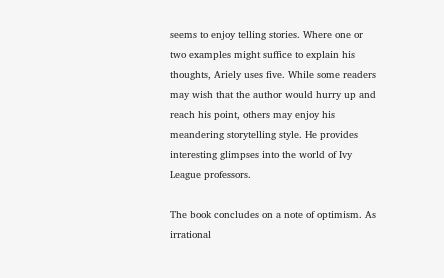seems to enjoy telling stories. Where one or two examples might suffice to explain his thoughts, Ariely uses five. While some readers may wish that the author would hurry up and reach his point, others may enjoy his meandering storytelling style. He provides interesting glimpses into the world of Ivy League professors.

The book concludes on a note of optimism. As irrational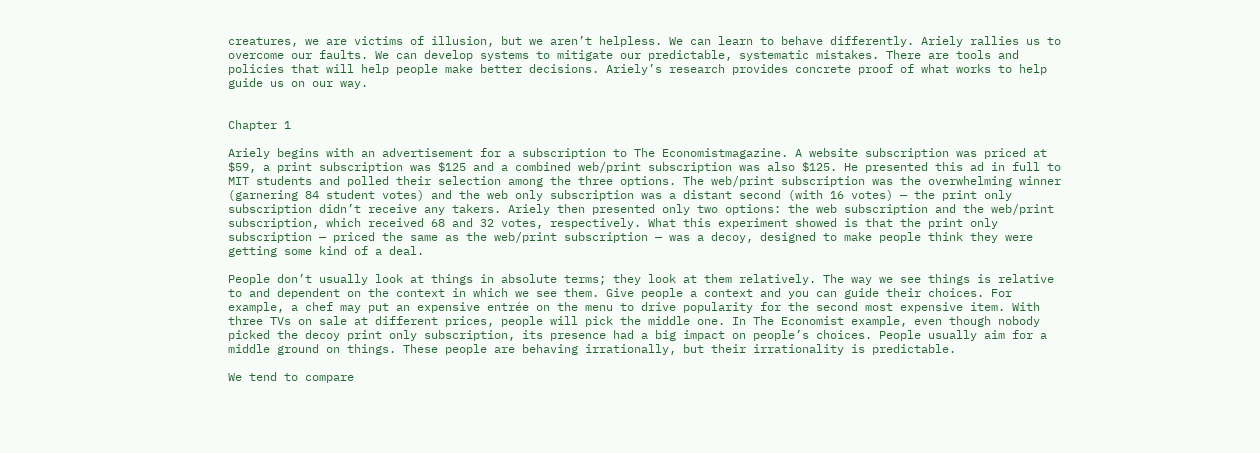creatures, we are victims of illusion, but we aren’t helpless. We can learn to behave differently. Ariely rallies us to overcome our faults. We can develop systems to mitigate our predictable, systematic mistakes. There are tools and policies that will help people make better decisions. Ariely’s research provides concrete proof of what works to help guide us on our way.


Chapter 1

Ariely begins with an advertisement for a subscription to The Economistmagazine. A website subscription was priced at $59, a print subscription was $125 and a combined web/print subscription was also $125. He presented this ad in full to MIT students and polled their selection among the three options. The web/print subscription was the overwhelming winner (garnering 84 student votes) and the web only subscription was a distant second (with 16 votes) — the print only subscription didn’t receive any takers. Ariely then presented only two options: the web subscription and the web/print subscription, which received 68 and 32 votes, respectively. What this experiment showed is that the print only subscription — priced the same as the web/print subscription — was a decoy, designed to make people think they were getting some kind of a deal.

People don’t usually look at things in absolute terms; they look at them relatively. The way we see things is relative to and dependent on the context in which we see them. Give people a context and you can guide their choices. For example, a chef may put an expensive entrée on the menu to drive popularity for the second most expensive item. With three TVs on sale at different prices, people will pick the middle one. In The Economist example, even though nobody picked the decoy print only subscription, its presence had a big impact on people’s choices. People usually aim for a middle ground on things. These people are behaving irrationally, but their irrationality is predictable.

We tend to compare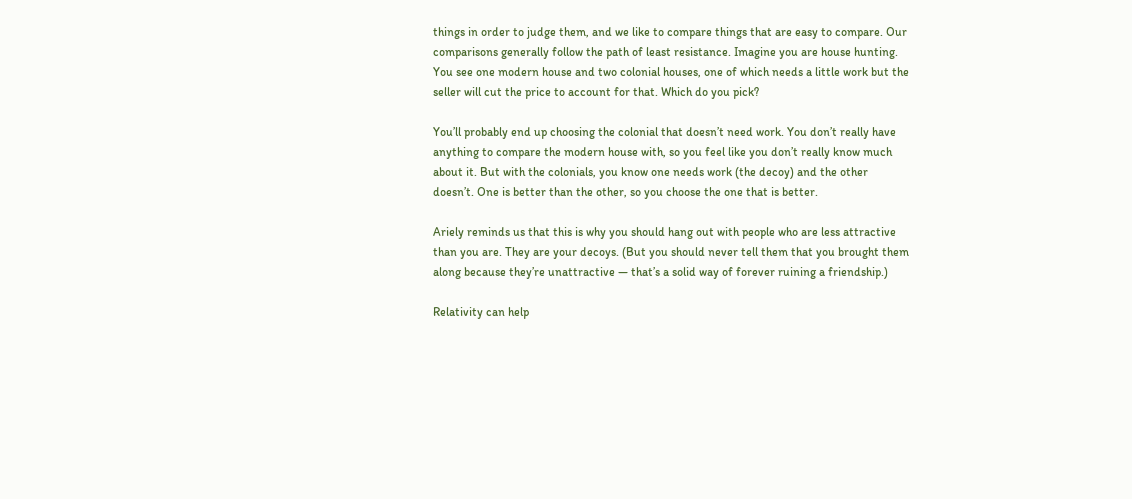things in order to judge them, and we like to compare things that are easy to compare. Our comparisons generally follow the path of least resistance. Imagine you are house hunting. You see one modern house and two colonial houses, one of which needs a little work but the seller will cut the price to account for that. Which do you pick?

You’ll probably end up choosing the colonial that doesn’t need work. You don’t really have anything to compare the modern house with, so you feel like you don’t really know much about it. But with the colonials, you know one needs work (the decoy) and the other doesn’t. One is better than the other, so you choose the one that is better.

Ariely reminds us that this is why you should hang out with people who are less attractive than you are. They are your decoys. (But you should never tell them that you brought them along because they’re unattractive — that’s a solid way of forever ruining a friendship.)

Relativity can help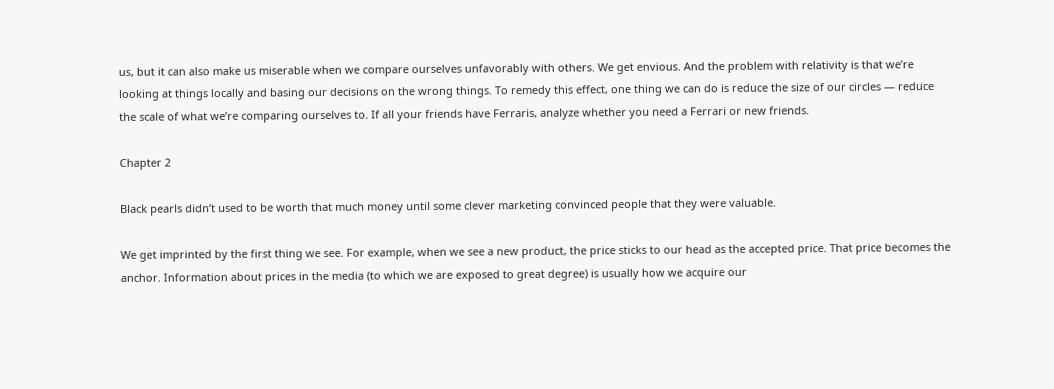us, but it can also make us miserable when we compare ourselves unfavorably with others. We get envious. And the problem with relativity is that we’re looking at things locally and basing our decisions on the wrong things. To remedy this effect, one thing we can do is reduce the size of our circles — reduce the scale of what we’re comparing ourselves to. If all your friends have Ferraris, analyze whether you need a Ferrari or new friends.

Chapter 2

Black pearls didn’t used to be worth that much money until some clever marketing convinced people that they were valuable.

We get imprinted by the first thing we see. For example, when we see a new product, the price sticks to our head as the accepted price. That price becomes the anchor. Information about prices in the media (to which we are exposed to great degree) is usually how we acquire our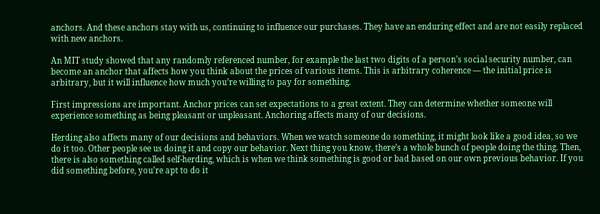anchors. And these anchors stay with us, continuing to influence our purchases. They have an enduring effect and are not easily replaced with new anchors.

An MIT study showed that any randomly referenced number, for example the last two digits of a person’s social security number, can become an anchor that affects how you think about the prices of various items. This is arbitrary coherence — the initial price is arbitrary, but it will influence how much you’re willing to pay for something.

First impressions are important. Anchor prices can set expectations to a great extent. They can determine whether someone will experience something as being pleasant or unpleasant. Anchoring affects many of our decisions.

Herding also affects many of our decisions and behaviors. When we watch someone do something, it might look like a good idea, so we do it too. Other people see us doing it and copy our behavior. Next thing you know, there’s a whole bunch of people doing the thing. Then, there is also something called self-herding, which is when we think something is good or bad based on our own previous behavior. If you did something before, you’re apt to do it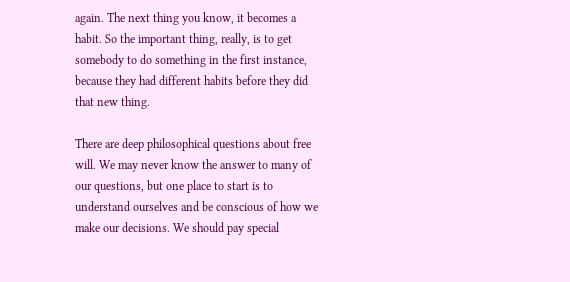again. The next thing you know, it becomes a habit. So the important thing, really, is to get somebody to do something in the first instance, because they had different habits before they did that new thing.

There are deep philosophical questions about free will. We may never know the answer to many of our questions, but one place to start is to understand ourselves and be conscious of how we make our decisions. We should pay special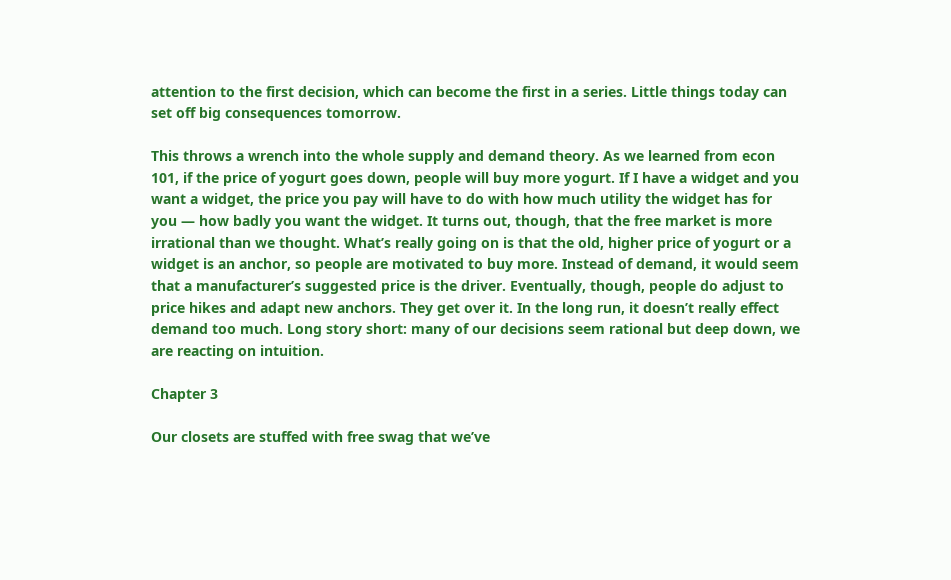attention to the first decision, which can become the first in a series. Little things today can set off big consequences tomorrow.

This throws a wrench into the whole supply and demand theory. As we learned from econ 101, if the price of yogurt goes down, people will buy more yogurt. If I have a widget and you want a widget, the price you pay will have to do with how much utility the widget has for you — how badly you want the widget. It turns out, though, that the free market is more irrational than we thought. What’s really going on is that the old, higher price of yogurt or a widget is an anchor, so people are motivated to buy more. Instead of demand, it would seem that a manufacturer’s suggested price is the driver. Eventually, though, people do adjust to price hikes and adapt new anchors. They get over it. In the long run, it doesn’t really effect demand too much. Long story short: many of our decisions seem rational but deep down, we are reacting on intuition.

Chapter 3

Our closets are stuffed with free swag that we’ve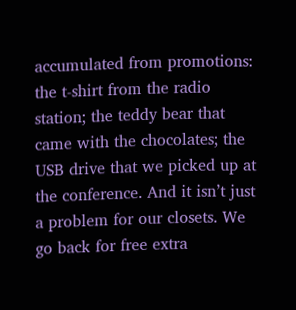accumulated from promotions: the t-shirt from the radio station; the teddy bear that came with the chocolates; the USB drive that we picked up at the conference. And it isn’t just a problem for our closets. We go back for free extra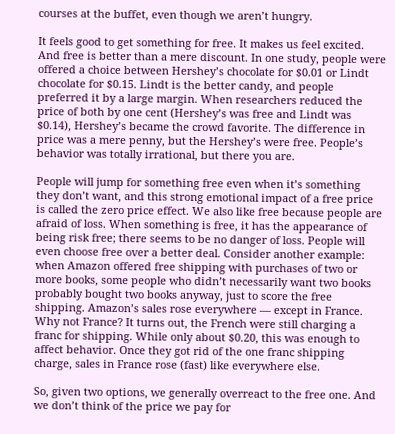courses at the buffet, even though we aren’t hungry.

It feels good to get something for free. It makes us feel excited. And free is better than a mere discount. In one study, people were offered a choice between Hershey’s chocolate for $0.01 or Lindt chocolate for $0.15. Lindt is the better candy, and people preferred it by a large margin. When researchers reduced the price of both by one cent (Hershey’s was free and Lindt was $0.14), Hershey’s became the crowd favorite. The difference in price was a mere penny, but the Hershey’s were free. People’s behavior was totally irrational, but there you are.

People will jump for something free even when it’s something they don’t want, and this strong emotional impact of a free price is called the zero price effect. We also like free because people are afraid of loss. When something is free, it has the appearance of being risk free; there seems to be no danger of loss. People will even choose free over a better deal. Consider another example: when Amazon offered free shipping with purchases of two or more books, some people who didn’t necessarily want two books probably bought two books anyway, just to score the free shipping. Amazon’s sales rose everywhere — except in France. Why not France? It turns out, the French were still charging a franc for shipping. While only about $0.20, this was enough to affect behavior. Once they got rid of the one franc shipping charge, sales in France rose (fast) like everywhere else.

So, given two options, we generally overreact to the free one. And we don’t think of the price we pay for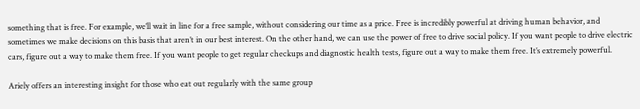something that is free. For example, we’ll wait in line for a free sample, without considering our time as a price. Free is incredibly powerful at driving human behavior, and sometimes we make decisions on this basis that aren’t in our best interest. On the other hand, we can use the power of free to drive social policy. If you want people to drive electric cars, figure out a way to make them free. If you want people to get regular checkups and diagnostic health tests, figure out a way to make them free. It’s extremely powerful.

Ariely offers an interesting insight for those who eat out regularly with the same group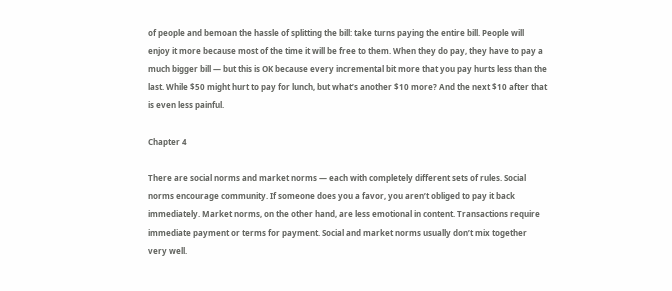of people and bemoan the hassle of splitting the bill: take turns paying the entire bill. People will enjoy it more because most of the time it will be free to them. When they do pay, they have to pay a much bigger bill — but this is OK because every incremental bit more that you pay hurts less than the last. While $50 might hurt to pay for lunch, but what’s another $10 more? And the next $10 after that is even less painful.

Chapter 4

There are social norms and market norms — each with completely different sets of rules. Social norms encourage community. If someone does you a favor, you aren’t obliged to pay it back immediately. Market norms, on the other hand, are less emotional in content. Transactions require immediate payment or terms for payment. Social and market norms usually don’t mix together very well.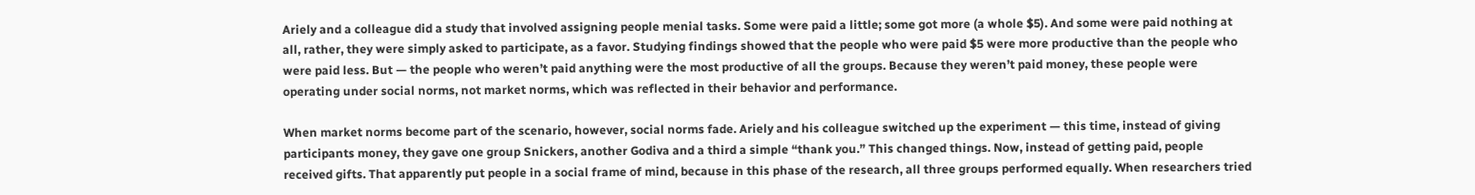Ariely and a colleague did a study that involved assigning people menial tasks. Some were paid a little; some got more (a whole $5). And some were paid nothing at all, rather, they were simply asked to participate, as a favor. Studying findings showed that the people who were paid $5 were more productive than the people who were paid less. But — the people who weren’t paid anything were the most productive of all the groups. Because they weren’t paid money, these people were operating under social norms, not market norms, which was reflected in their behavior and performance.

When market norms become part of the scenario, however, social norms fade. Ariely and his colleague switched up the experiment — this time, instead of giving participants money, they gave one group Snickers, another Godiva and a third a simple “thank you.” This changed things. Now, instead of getting paid, people received gifts. That apparently put people in a social frame of mind, because in this phase of the research, all three groups performed equally. When researchers tried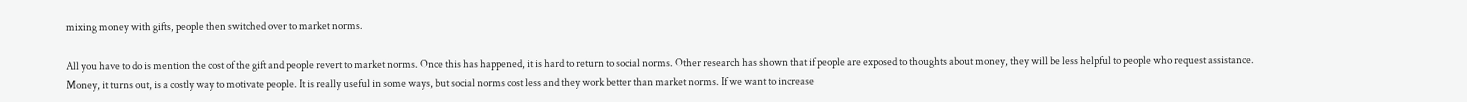mixing money with gifts, people then switched over to market norms.

All you have to do is mention the cost of the gift and people revert to market norms. Once this has happened, it is hard to return to social norms. Other research has shown that if people are exposed to thoughts about money, they will be less helpful to people who request assistance. Money, it turns out, is a costly way to motivate people. It is really useful in some ways, but social norms cost less and they work better than market norms. If we want to increase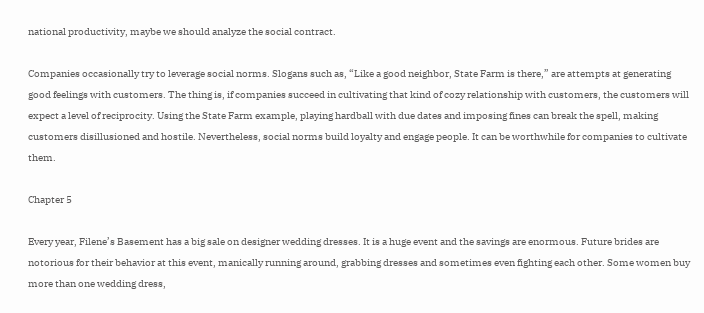national productivity, maybe we should analyze the social contract.

Companies occasionally try to leverage social norms. Slogans such as, “Like a good neighbor, State Farm is there,” are attempts at generating good feelings with customers. The thing is, if companies succeed in cultivating that kind of cozy relationship with customers, the customers will expect a level of reciprocity. Using the State Farm example, playing hardball with due dates and imposing fines can break the spell, making customers disillusioned and hostile. Nevertheless, social norms build loyalty and engage people. It can be worthwhile for companies to cultivate them.

Chapter 5

Every year, Filene’s Basement has a big sale on designer wedding dresses. It is a huge event and the savings are enormous. Future brides are notorious for their behavior at this event, manically running around, grabbing dresses and sometimes even fighting each other. Some women buy more than one wedding dress,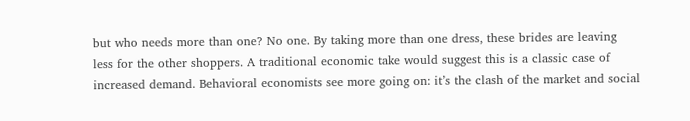but who needs more than one? No one. By taking more than one dress, these brides are leaving less for the other shoppers. A traditional economic take would suggest this is a classic case of increased demand. Behavioral economists see more going on: it’s the clash of the market and social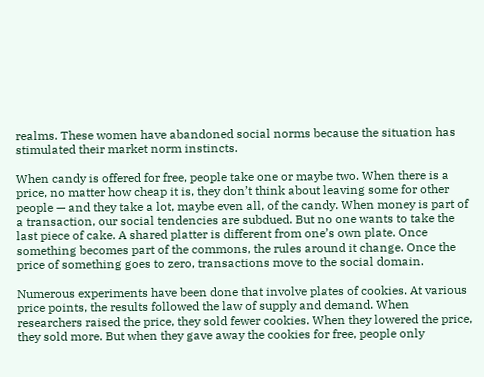realms. These women have abandoned social norms because the situation has stimulated their market norm instincts.

When candy is offered for free, people take one or maybe two. When there is a price, no matter how cheap it is, they don’t think about leaving some for other people — and they take a lot, maybe even all, of the candy. When money is part of a transaction, our social tendencies are subdued. But no one wants to take the last piece of cake. A shared platter is different from one’s own plate. Once something becomes part of the commons, the rules around it change. Once the price of something goes to zero, transactions move to the social domain.

Numerous experiments have been done that involve plates of cookies. At various price points, the results followed the law of supply and demand. When researchers raised the price, they sold fewer cookies. When they lowered the price, they sold more. But when they gave away the cookies for free, people only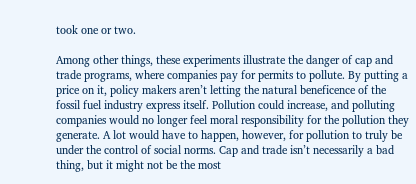took one or two.

Among other things, these experiments illustrate the danger of cap and trade programs, where companies pay for permits to pollute. By putting a price on it, policy makers aren’t letting the natural beneficence of the fossil fuel industry express itself. Pollution could increase, and polluting companies would no longer feel moral responsibility for the pollution they generate. A lot would have to happen, however, for pollution to truly be under the control of social norms. Cap and trade isn’t necessarily a bad thing, but it might not be the most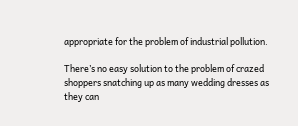appropriate for the problem of industrial pollution.

There’s no easy solution to the problem of crazed shoppers snatching up as many wedding dresses as they can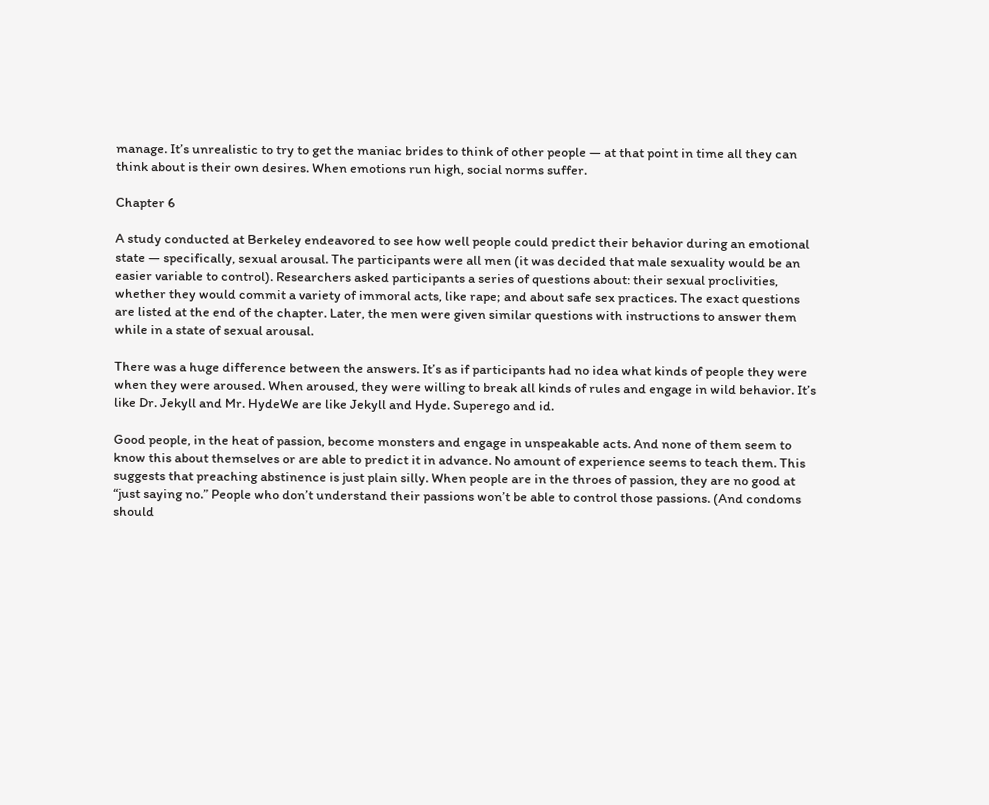manage. It’s unrealistic to try to get the maniac brides to think of other people — at that point in time all they can think about is their own desires. When emotions run high, social norms suffer.

Chapter 6

A study conducted at Berkeley endeavored to see how well people could predict their behavior during an emotional state — specifically, sexual arousal. The participants were all men (it was decided that male sexuality would be an easier variable to control). Researchers asked participants a series of questions about: their sexual proclivities, whether they would commit a variety of immoral acts, like rape; and about safe sex practices. The exact questions are listed at the end of the chapter. Later, the men were given similar questions with instructions to answer them while in a state of sexual arousal.

There was a huge difference between the answers. It’s as if participants had no idea what kinds of people they were when they were aroused. When aroused, they were willing to break all kinds of rules and engage in wild behavior. It’s like Dr. Jekyll and Mr. HydeWe are like Jekyll and Hyde. Superego and id.

Good people, in the heat of passion, become monsters and engage in unspeakable acts. And none of them seem to know this about themselves or are able to predict it in advance. No amount of experience seems to teach them. This suggests that preaching abstinence is just plain silly. When people are in the throes of passion, they are no good at “just saying no.” People who don’t understand their passions won’t be able to control those passions. (And condoms should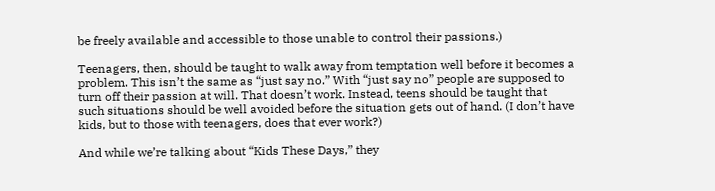be freely available and accessible to those unable to control their passions.)

Teenagers, then, should be taught to walk away from temptation well before it becomes a problem. This isn’t the same as “just say no.” With “just say no” people are supposed to turn off their passion at will. That doesn’t work. Instead, teens should be taught that such situations should be well avoided before the situation gets out of hand. (I don’t have kids, but to those with teenagers, does that ever work?)

And while we’re talking about “Kids These Days,” they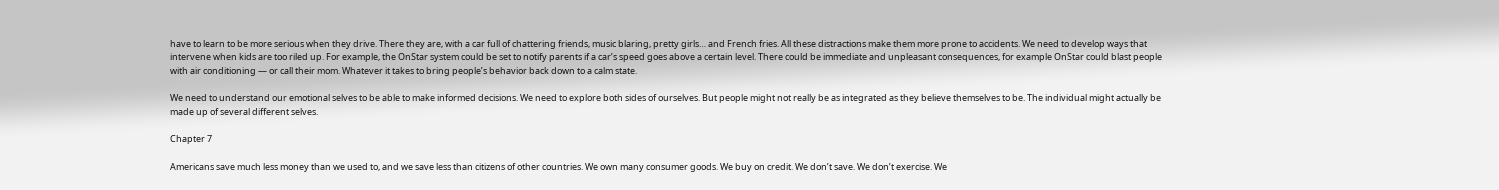have to learn to be more serious when they drive. There they are, with a car full of chattering friends, music blaring, pretty girls… and French fries. All these distractions make them more prone to accidents. We need to develop ways that intervene when kids are too riled up. For example, the OnStar system could be set to notify parents if a car’s speed goes above a certain level. There could be immediate and unpleasant consequences, for example OnStar could blast people with air conditioning — or call their mom. Whatever it takes to bring people’s behavior back down to a calm state.

We need to understand our emotional selves to be able to make informed decisions. We need to explore both sides of ourselves. But people might not really be as integrated as they believe themselves to be. The individual might actually be made up of several different selves.

Chapter 7

Americans save much less money than we used to, and we save less than citizens of other countries. We own many consumer goods. We buy on credit. We don’t save. We don’t exercise. We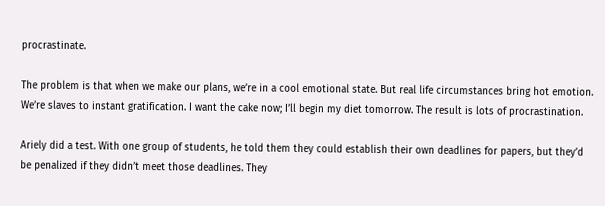procrastinate.

The problem is that when we make our plans, we’re in a cool emotional state. But real life circumstances bring hot emotion. We’re slaves to instant gratification. I want the cake now; I’ll begin my diet tomorrow. The result is lots of procrastination.

Ariely did a test. With one group of students, he told them they could establish their own deadlines for papers, but they’d be penalized if they didn’t meet those deadlines. They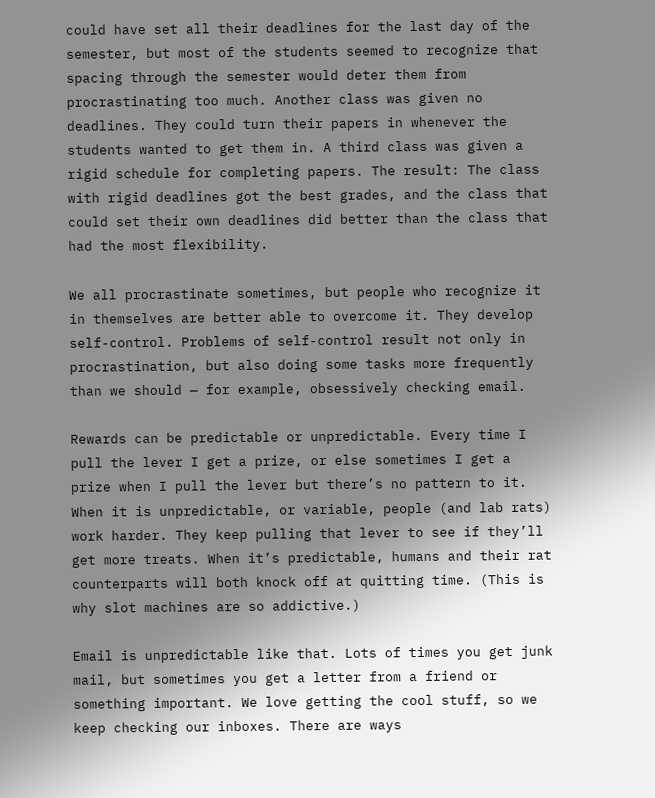could have set all their deadlines for the last day of the semester, but most of the students seemed to recognize that spacing through the semester would deter them from procrastinating too much. Another class was given no deadlines. They could turn their papers in whenever the students wanted to get them in. A third class was given a rigid schedule for completing papers. The result: The class with rigid deadlines got the best grades, and the class that could set their own deadlines did better than the class that had the most flexibility.

We all procrastinate sometimes, but people who recognize it in themselves are better able to overcome it. They develop self-control. Problems of self-control result not only in procrastination, but also doing some tasks more frequently than we should — for example, obsessively checking email.

Rewards can be predictable or unpredictable. Every time I pull the lever I get a prize, or else sometimes I get a prize when I pull the lever but there’s no pattern to it. When it is unpredictable, or variable, people (and lab rats) work harder. They keep pulling that lever to see if they’ll get more treats. When it’s predictable, humans and their rat counterparts will both knock off at quitting time. (This is why slot machines are so addictive.)

Email is unpredictable like that. Lots of times you get junk mail, but sometimes you get a letter from a friend or something important. We love getting the cool stuff, so we keep checking our inboxes. There are ways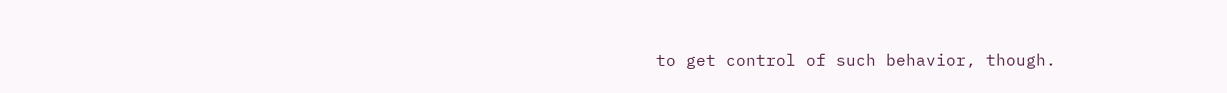to get control of such behavior, though.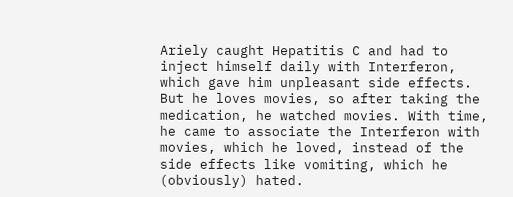Ariely caught Hepatitis C and had to inject himself daily with Interferon, which gave him unpleasant side effects. But he loves movies, so after taking the medication, he watched movies. With time, he came to associate the Interferon with movies, which he loved, instead of the side effects like vomiting, which he (obviously) hated.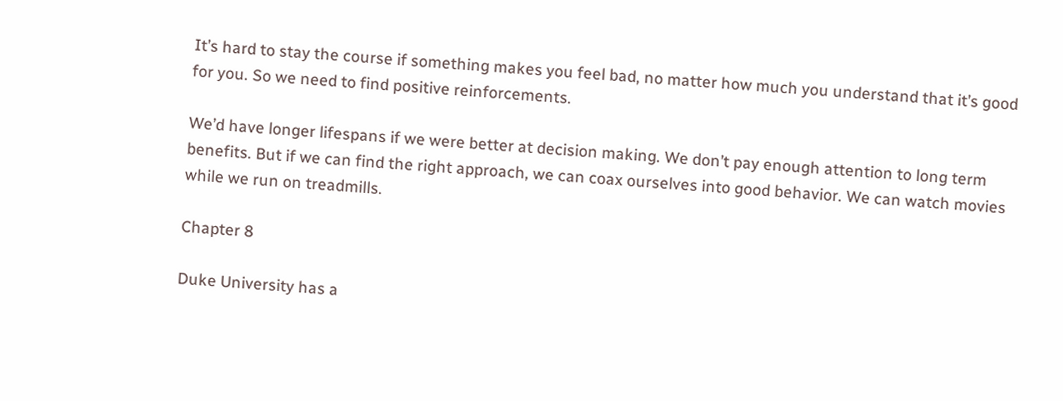It’s hard to stay the course if something makes you feel bad, no matter how much you understand that it’s good for you. So we need to find positive reinforcements.

We’d have longer lifespans if we were better at decision making. We don’t pay enough attention to long term benefits. But if we can find the right approach, we can coax ourselves into good behavior. We can watch movies while we run on treadmills.

Chapter 8

Duke University has a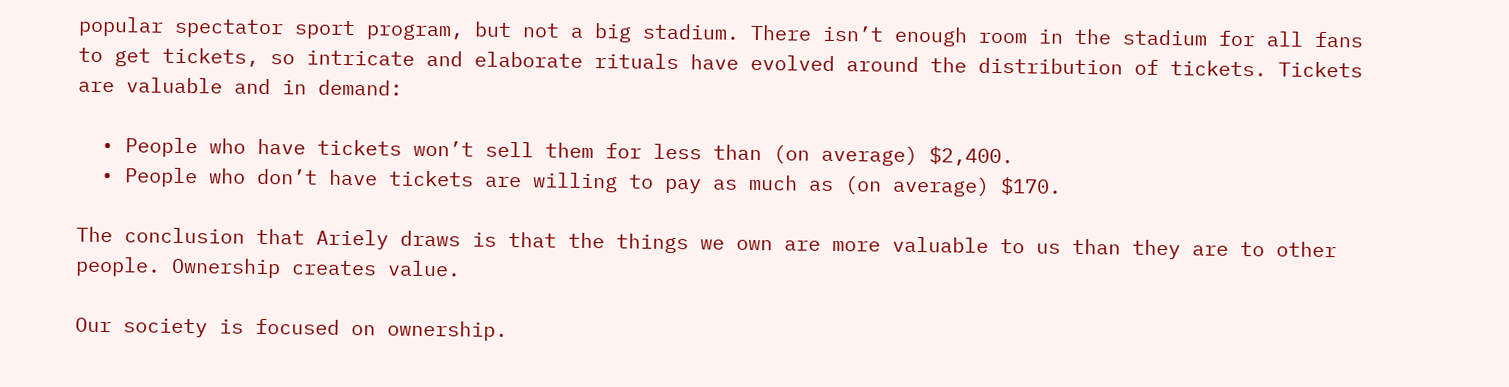popular spectator sport program, but not a big stadium. There isn’t enough room in the stadium for all fans to get tickets, so intricate and elaborate rituals have evolved around the distribution of tickets. Tickets are valuable and in demand:

  • People who have tickets won’t sell them for less than (on average) $2,400.
  • People who don’t have tickets are willing to pay as much as (on average) $170.

The conclusion that Ariely draws is that the things we own are more valuable to us than they are to other people. Ownership creates value.

Our society is focused on ownership.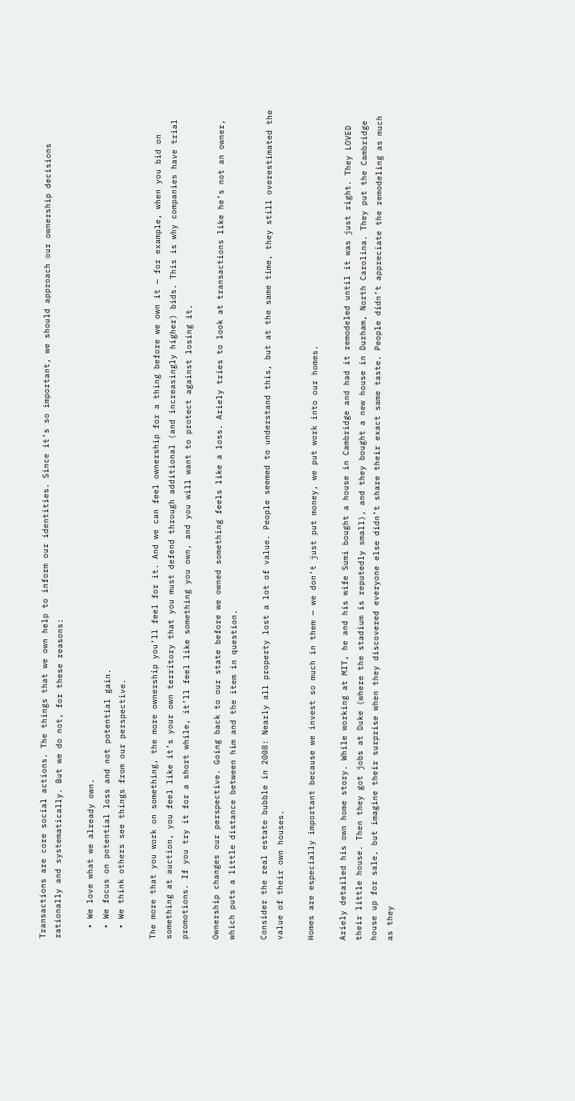Transactions are core social actions. The things that we own help to inform our identities. Since it’s so important, we should approach our ownership decisions rationally and systematically. But we do not, for these reasons:

  • We love what we already own.
  • We focus on potential loss and not potential gain.
  • We think others see things from our perspective.

The more that you work on something, the more ownership you’ll feel for it. And we can feel ownership for a thing before we own it — for example, when you bid on something at auction, you feel like it’s your own territory that you must defend through additional (and increasingly higher) bids. This is why companies have trial promotions. If you try it for a short while, it’ll feel like something you own, and you will want to protect against losing it.

Ownership changes our perspective. Going back to our state before we owned something feels like a loss. Ariely tries to look at transactions like he’s not an owner, which puts a little distance between him and the item in question.

Consider the real estate bubble in 2008: Nearly all property lost a lot of value. People seemed to understand this, but at the same time, they still overestimated the value of their own houses.

Homes are especially important because we invest so much in them — we don’t just put money, we put work into our homes.

Ariely detailed his own home story. While working at MIT, he and his wife Sumi bought a house in Cambridge and had it remodeled until it was just right. They LOVED their little house. Then they got jobs at Duke (where the stadium is reputedly small), and they bought a new house in Durham, North Carolina. They put the Cambridge house up for sale, but imagine their surprise when they discovered everyone else didn’t share their exact same taste. People didn’t appreciate the remodeling as much as they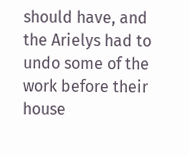should have, and the Arielys had to undo some of the work before their house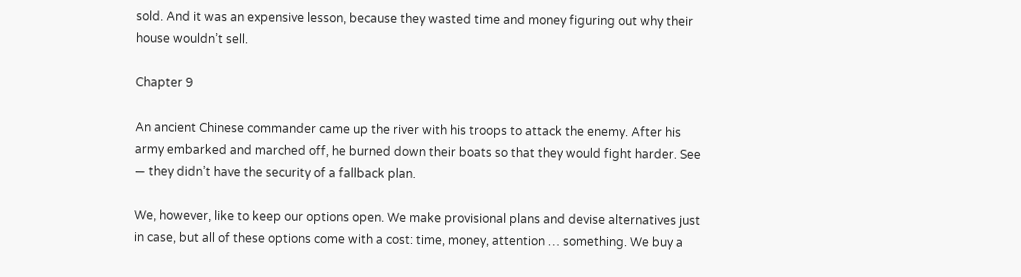sold. And it was an expensive lesson, because they wasted time and money figuring out why their house wouldn’t sell.

Chapter 9

An ancient Chinese commander came up the river with his troops to attack the enemy. After his army embarked and marched off, he burned down their boats so that they would fight harder. See — they didn’t have the security of a fallback plan.

We, however, like to keep our options open. We make provisional plans and devise alternatives just in case, but all of these options come with a cost: time, money, attention … something. We buy a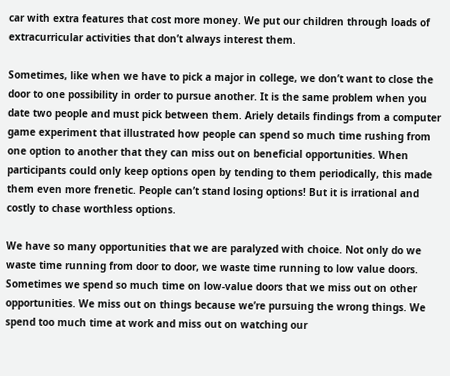car with extra features that cost more money. We put our children through loads of extracurricular activities that don’t always interest them.

Sometimes, like when we have to pick a major in college, we don’t want to close the door to one possibility in order to pursue another. It is the same problem when you date two people and must pick between them. Ariely details findings from a computer game experiment that illustrated how people can spend so much time rushing from one option to another that they can miss out on beneficial opportunities. When participants could only keep options open by tending to them periodically, this made them even more frenetic. People can’t stand losing options! But it is irrational and costly to chase worthless options.

We have so many opportunities that we are paralyzed with choice. Not only do we waste time running from door to door, we waste time running to low value doors. Sometimes we spend so much time on low-value doors that we miss out on other opportunities. We miss out on things because we’re pursuing the wrong things. We spend too much time at work and miss out on watching our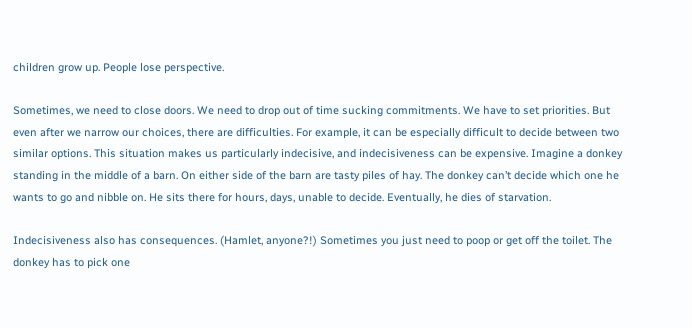children grow up. People lose perspective.

Sometimes, we need to close doors. We need to drop out of time sucking commitments. We have to set priorities. But even after we narrow our choices, there are difficulties. For example, it can be especially difficult to decide between two similar options. This situation makes us particularly indecisive, and indecisiveness can be expensive. Imagine a donkey standing in the middle of a barn. On either side of the barn are tasty piles of hay. The donkey can’t decide which one he wants to go and nibble on. He sits there for hours, days, unable to decide. Eventually, he dies of starvation.

Indecisiveness also has consequences. (Hamlet, anyone?!) Sometimes you just need to poop or get off the toilet. The donkey has to pick one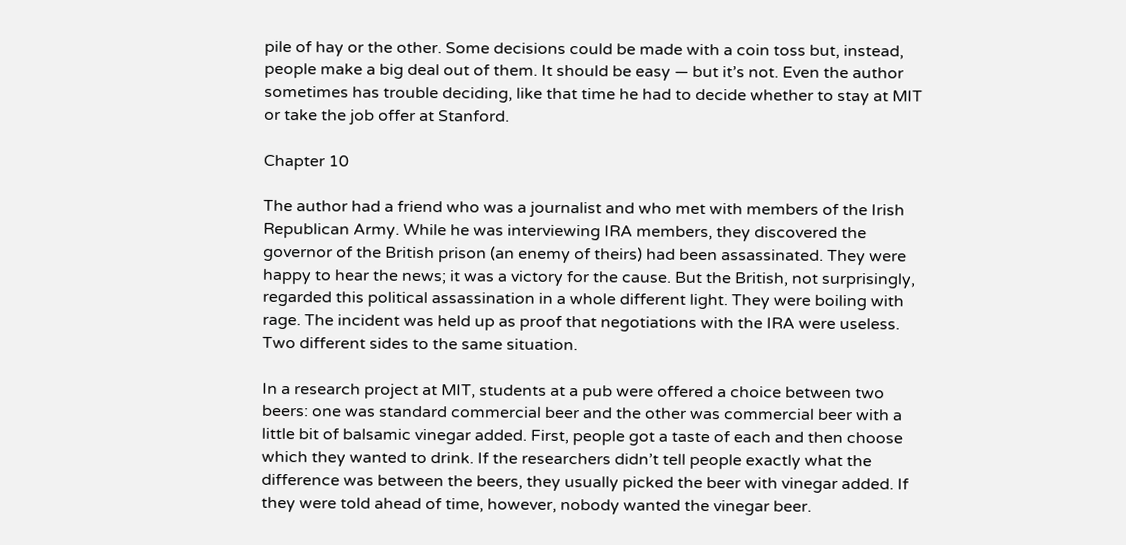pile of hay or the other. Some decisions could be made with a coin toss but, instead, people make a big deal out of them. It should be easy — but it’s not. Even the author sometimes has trouble deciding, like that time he had to decide whether to stay at MIT or take the job offer at Stanford.

Chapter 10

The author had a friend who was a journalist and who met with members of the Irish Republican Army. While he was interviewing IRA members, they discovered the governor of the British prison (an enemy of theirs) had been assassinated. They were happy to hear the news; it was a victory for the cause. But the British, not surprisingly, regarded this political assassination in a whole different light. They were boiling with rage. The incident was held up as proof that negotiations with the IRA were useless. Two different sides to the same situation.

In a research project at MIT, students at a pub were offered a choice between two beers: one was standard commercial beer and the other was commercial beer with a little bit of balsamic vinegar added. First, people got a taste of each and then choose which they wanted to drink. If the researchers didn’t tell people exactly what the difference was between the beers, they usually picked the beer with vinegar added. If they were told ahead of time, however, nobody wanted the vinegar beer.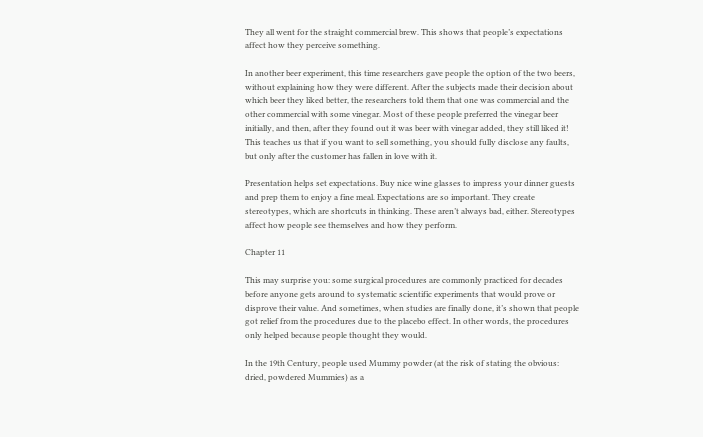They all went for the straight commercial brew. This shows that people’s expectations affect how they perceive something.

In another beer experiment, this time researchers gave people the option of the two beers, without explaining how they were different. After the subjects made their decision about which beer they liked better, the researchers told them that one was commercial and the other commercial with some vinegar. Most of these people preferred the vinegar beer initially, and then, after they found out it was beer with vinegar added, they still liked it! This teaches us that if you want to sell something, you should fully disclose any faults, but only after the customer has fallen in love with it.

Presentation helps set expectations. Buy nice wine glasses to impress your dinner guests and prep them to enjoy a fine meal. Expectations are so important. They create stereotypes, which are shortcuts in thinking. These aren’t always bad, either. Stereotypes affect how people see themselves and how they perform.

Chapter 11

This may surprise you: some surgical procedures are commonly practiced for decades before anyone gets around to systematic scientific experiments that would prove or disprove their value. And sometimes, when studies are finally done, it’s shown that people got relief from the procedures due to the placebo effect. In other words, the procedures only helped because people thought they would.

In the 19th Century, people used Mummy powder (at the risk of stating the obvious: dried, powdered Mummies) as a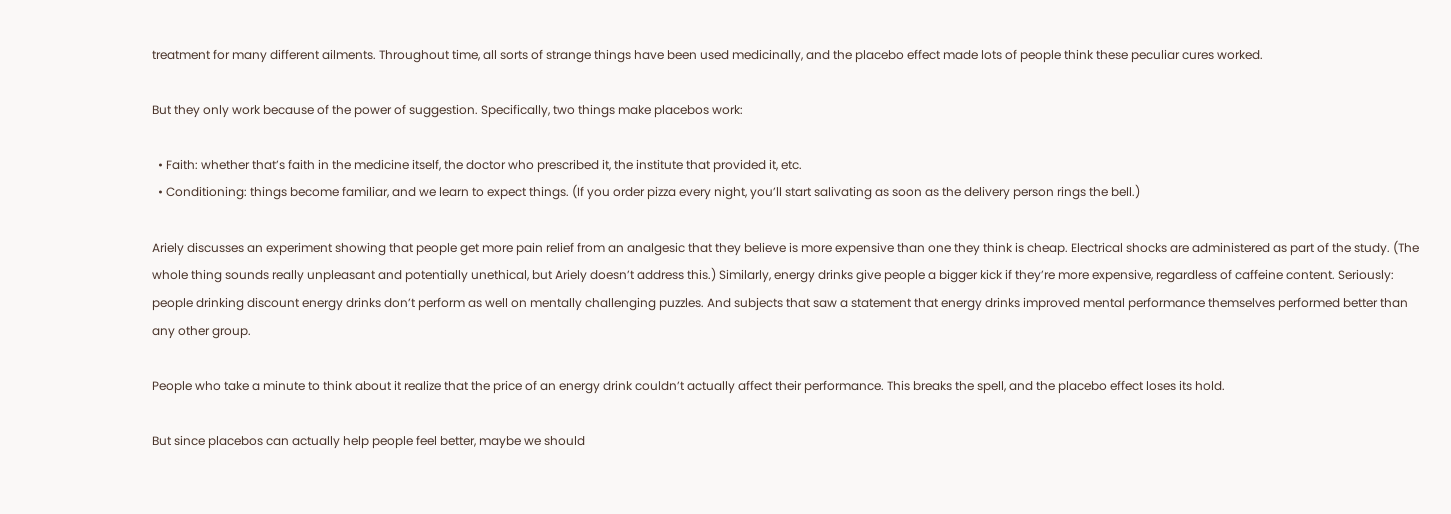treatment for many different ailments. Throughout time, all sorts of strange things have been used medicinally, and the placebo effect made lots of people think these peculiar cures worked.

But they only work because of the power of suggestion. Specifically, two things make placebos work:

  • Faith: whether that’s faith in the medicine itself, the doctor who prescribed it, the institute that provided it, etc.
  • Conditioning: things become familiar, and we learn to expect things. (If you order pizza every night, you’ll start salivating as soon as the delivery person rings the bell.)

Ariely discusses an experiment showing that people get more pain relief from an analgesic that they believe is more expensive than one they think is cheap. Electrical shocks are administered as part of the study. (The whole thing sounds really unpleasant and potentially unethical, but Ariely doesn’t address this.) Similarly, energy drinks give people a bigger kick if they’re more expensive, regardless of caffeine content. Seriously: people drinking discount energy drinks don’t perform as well on mentally challenging puzzles. And subjects that saw a statement that energy drinks improved mental performance themselves performed better than any other group.

People who take a minute to think about it realize that the price of an energy drink couldn’t actually affect their performance. This breaks the spell, and the placebo effect loses its hold.

But since placebos can actually help people feel better, maybe we should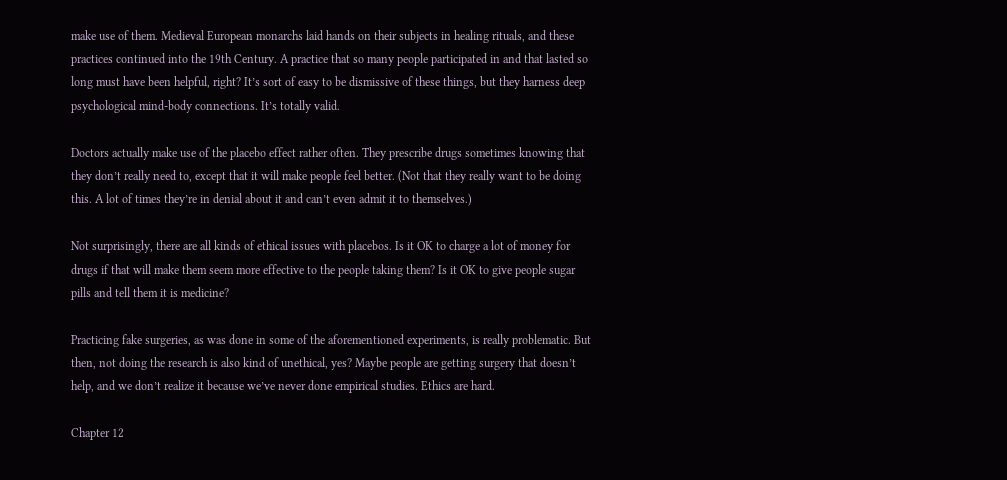make use of them. Medieval European monarchs laid hands on their subjects in healing rituals, and these practices continued into the 19th Century. A practice that so many people participated in and that lasted so long must have been helpful, right? It’s sort of easy to be dismissive of these things, but they harness deep psychological mind-body connections. It’s totally valid.

Doctors actually make use of the placebo effect rather often. They prescribe drugs sometimes knowing that they don’t really need to, except that it will make people feel better. (Not that they really want to be doing this. A lot of times they’re in denial about it and can’t even admit it to themselves.)

Not surprisingly, there are all kinds of ethical issues with placebos. Is it OK to charge a lot of money for drugs if that will make them seem more effective to the people taking them? Is it OK to give people sugar pills and tell them it is medicine?

Practicing fake surgeries, as was done in some of the aforementioned experiments, is really problematic. But then, not doing the research is also kind of unethical, yes? Maybe people are getting surgery that doesn’t help, and we don’t realize it because we’ve never done empirical studies. Ethics are hard.

Chapter 12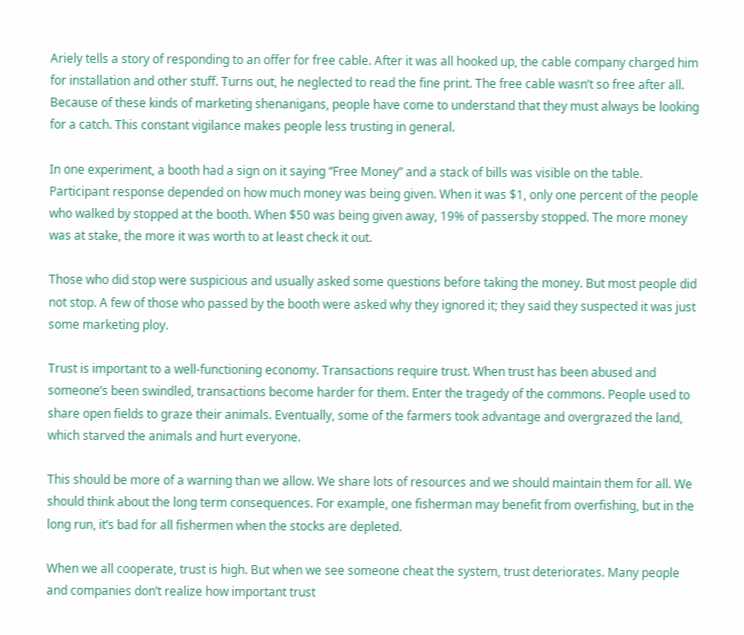Ariely tells a story of responding to an offer for free cable. After it was all hooked up, the cable company charged him for installation and other stuff. Turns out, he neglected to read the fine print. The free cable wasn’t so free after all. Because of these kinds of marketing shenanigans, people have come to understand that they must always be looking for a catch. This constant vigilance makes people less trusting in general.

In one experiment, a booth had a sign on it saying “Free Money” and a stack of bills was visible on the table. Participant response depended on how much money was being given. When it was $1, only one percent of the people who walked by stopped at the booth. When $50 was being given away, 19% of passersby stopped. The more money was at stake, the more it was worth to at least check it out.

Those who did stop were suspicious and usually asked some questions before taking the money. But most people did not stop. A few of those who passed by the booth were asked why they ignored it; they said they suspected it was just some marketing ploy.

Trust is important to a well-functioning economy. Transactions require trust. When trust has been abused and someone’s been swindled, transactions become harder for them. Enter the tragedy of the commons. People used to share open fields to graze their animals. Eventually, some of the farmers took advantage and overgrazed the land, which starved the animals and hurt everyone.

This should be more of a warning than we allow. We share lots of resources and we should maintain them for all. We should think about the long term consequences. For example, one fisherman may benefit from overfishing, but in the long run, it’s bad for all fishermen when the stocks are depleted.

When we all cooperate, trust is high. But when we see someone cheat the system, trust deteriorates. Many people and companies don’t realize how important trust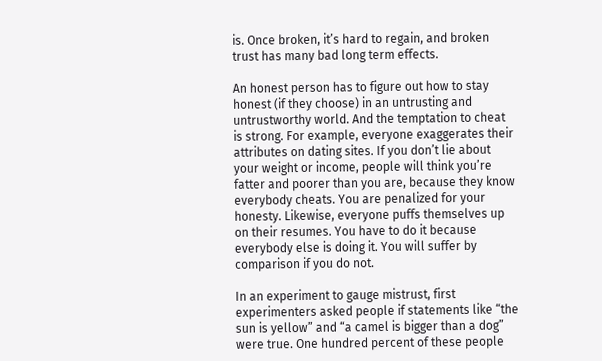is. Once broken, it’s hard to regain, and broken trust has many bad long term effects.

An honest person has to figure out how to stay honest (if they choose) in an untrusting and untrustworthy world. And the temptation to cheat is strong. For example, everyone exaggerates their attributes on dating sites. If you don’t lie about your weight or income, people will think you’re fatter and poorer than you are, because they know everybody cheats. You are penalized for your honesty. Likewise, everyone puffs themselves up on their resumes. You have to do it because everybody else is doing it. You will suffer by comparison if you do not.

In an experiment to gauge mistrust, first experimenters asked people if statements like “the sun is yellow” and “a camel is bigger than a dog” were true. One hundred percent of these people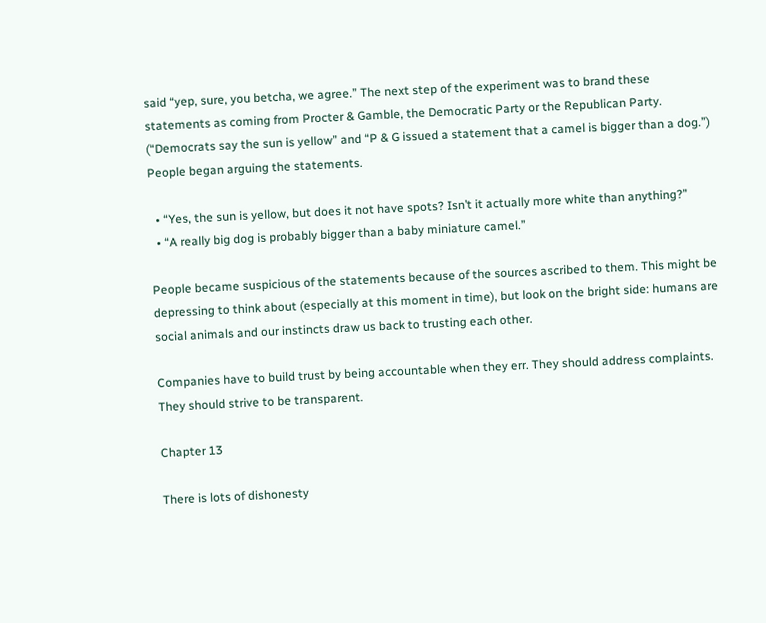said “yep, sure, you betcha, we agree.” The next step of the experiment was to brand these statements as coming from Procter & Gamble, the Democratic Party or the Republican Party. (“Democrats say the sun is yellow” and “P & G issued a statement that a camel is bigger than a dog.”) People began arguing the statements.

  • “Yes, the sun is yellow, but does it not have spots? Isn’t it actually more white than anything?”
  • “A really big dog is probably bigger than a baby miniature camel.”

People became suspicious of the statements because of the sources ascribed to them. This might be depressing to think about (especially at this moment in time), but look on the bright side: humans are social animals and our instincts draw us back to trusting each other.

Companies have to build trust by being accountable when they err. They should address complaints. They should strive to be transparent.

Chapter 13

There is lots of dishonesty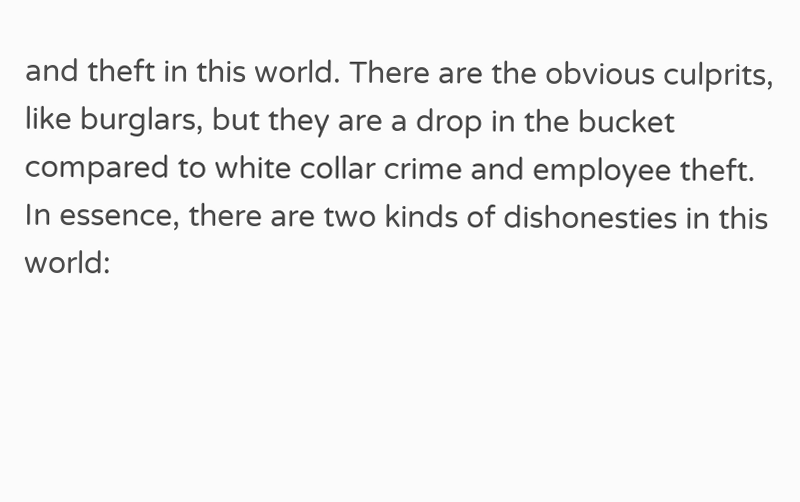and theft in this world. There are the obvious culprits, like burglars, but they are a drop in the bucket compared to white collar crime and employee theft. In essence, there are two kinds of dishonesties in this world: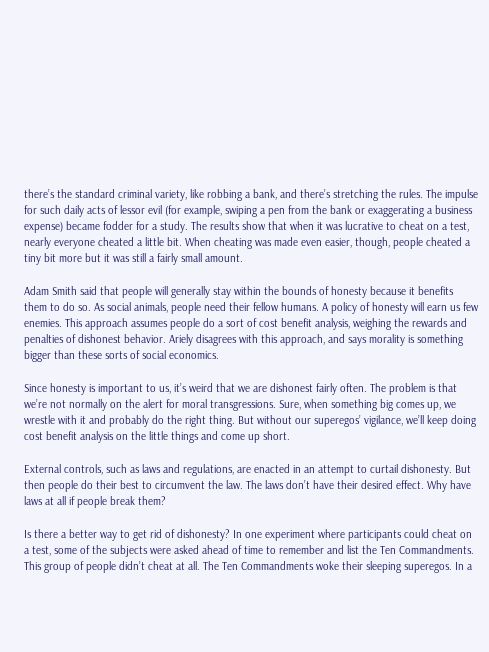there’s the standard criminal variety, like robbing a bank, and there’s stretching the rules. The impulse for such daily acts of lessor evil (for example, swiping a pen from the bank or exaggerating a business expense) became fodder for a study. The results show that when it was lucrative to cheat on a test, nearly everyone cheated a little bit. When cheating was made even easier, though, people cheated a tiny bit more but it was still a fairly small amount.

Adam Smith said that people will generally stay within the bounds of honesty because it benefits them to do so. As social animals, people need their fellow humans. A policy of honesty will earn us few enemies. This approach assumes people do a sort of cost benefit analysis, weighing the rewards and penalties of dishonest behavior. Ariely disagrees with this approach, and says morality is something bigger than these sorts of social economics.

Since honesty is important to us, it’s weird that we are dishonest fairly often. The problem is that we’re not normally on the alert for moral transgressions. Sure, when something big comes up, we wrestle with it and probably do the right thing. But without our superegos’ vigilance, we’ll keep doing cost benefit analysis on the little things and come up short.

External controls, such as laws and regulations, are enacted in an attempt to curtail dishonesty. But then people do their best to circumvent the law. The laws don’t have their desired effect. Why have laws at all if people break them?

Is there a better way to get rid of dishonesty? In one experiment where participants could cheat on a test, some of the subjects were asked ahead of time to remember and list the Ten Commandments. This group of people didn’t cheat at all. The Ten Commandments woke their sleeping superegos. In a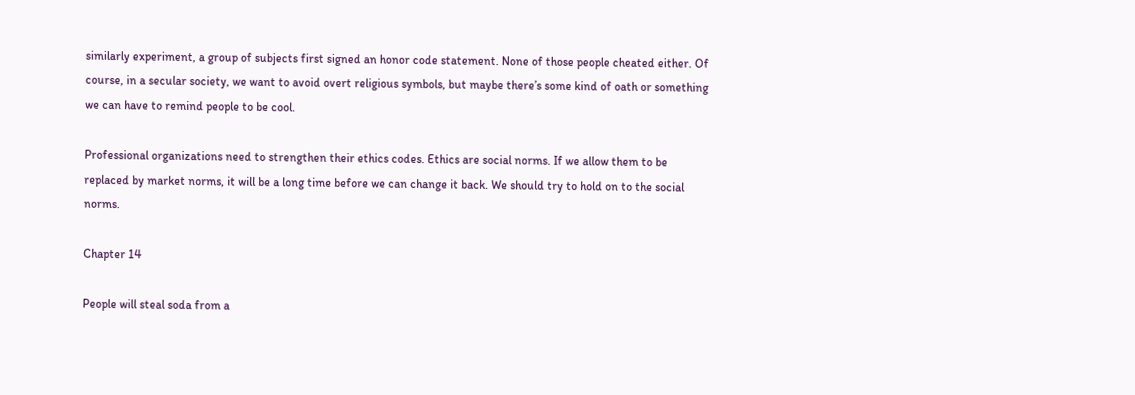similarly experiment, a group of subjects first signed an honor code statement. None of those people cheated either. Of course, in a secular society, we want to avoid overt religious symbols, but maybe there’s some kind of oath or something we can have to remind people to be cool.

Professional organizations need to strengthen their ethics codes. Ethics are social norms. If we allow them to be replaced by market norms, it will be a long time before we can change it back. We should try to hold on to the social norms.

Chapter 14

People will steal soda from a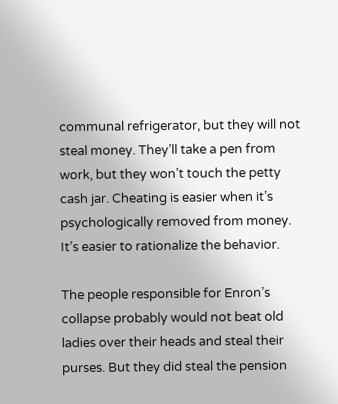communal refrigerator, but they will not steal money. They’ll take a pen from work, but they won’t touch the petty cash jar. Cheating is easier when it’s psychologically removed from money. It’s easier to rationalize the behavior.

The people responsible for Enron’s collapse probably would not beat old ladies over their heads and steal their purses. But they did steal the pension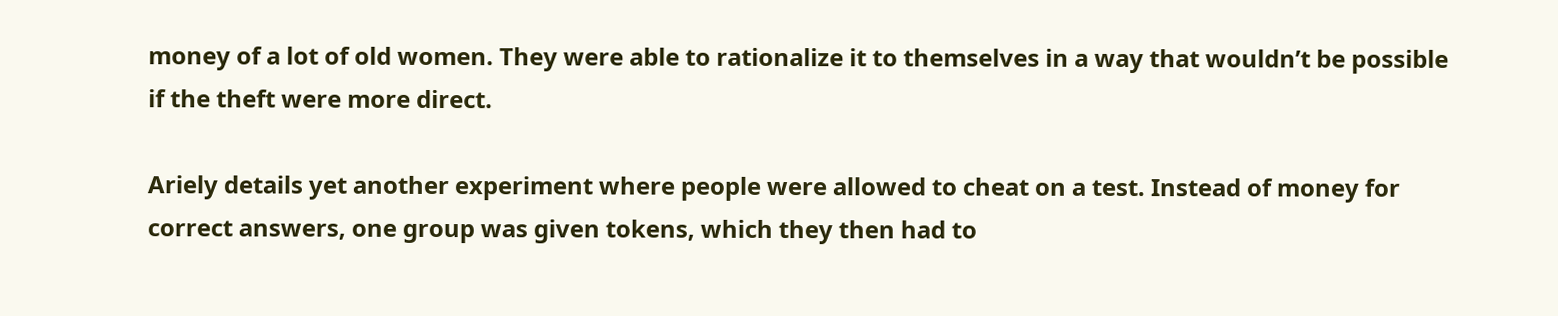money of a lot of old women. They were able to rationalize it to themselves in a way that wouldn’t be possible if the theft were more direct.

Ariely details yet another experiment where people were allowed to cheat on a test. Instead of money for correct answers, one group was given tokens, which they then had to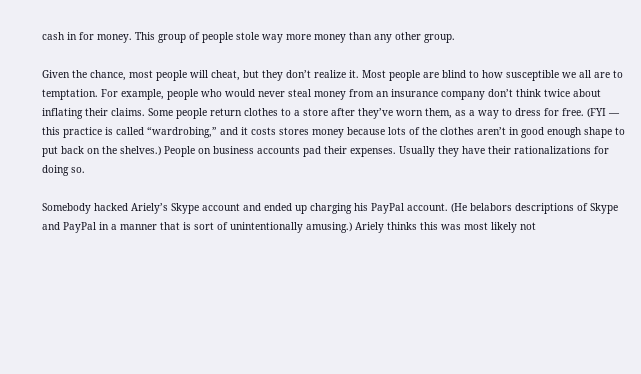cash in for money. This group of people stole way more money than any other group.

Given the chance, most people will cheat, but they don’t realize it. Most people are blind to how susceptible we all are to temptation. For example, people who would never steal money from an insurance company don’t think twice about inflating their claims. Some people return clothes to a store after they’ve worn them, as a way to dress for free. (FYI — this practice is called “wardrobing,” and it costs stores money because lots of the clothes aren’t in good enough shape to put back on the shelves.) People on business accounts pad their expenses. Usually they have their rationalizations for doing so.

Somebody hacked Ariely’s Skype account and ended up charging his PayPal account. (He belabors descriptions of Skype and PayPal in a manner that is sort of unintentionally amusing.) Ariely thinks this was most likely not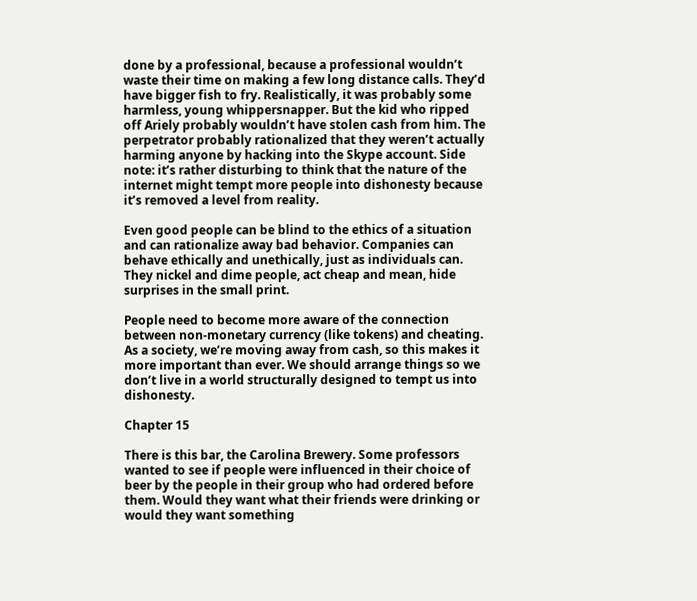done by a professional, because a professional wouldn’t waste their time on making a few long distance calls. They’d have bigger fish to fry. Realistically, it was probably some harmless, young whippersnapper. But the kid who ripped off Ariely probably wouldn’t have stolen cash from him. The perpetrator probably rationalized that they weren’t actually harming anyone by hacking into the Skype account. Side note: it’s rather disturbing to think that the nature of the internet might tempt more people into dishonesty because it’s removed a level from reality.

Even good people can be blind to the ethics of a situation and can rationalize away bad behavior. Companies can behave ethically and unethically, just as individuals can. They nickel and dime people, act cheap and mean, hide surprises in the small print.

People need to become more aware of the connection between non-monetary currency (like tokens) and cheating. As a society, we’re moving away from cash, so this makes it more important than ever. We should arrange things so we don’t live in a world structurally designed to tempt us into dishonesty.

Chapter 15

There is this bar, the Carolina Brewery. Some professors wanted to see if people were influenced in their choice of beer by the people in their group who had ordered before them. Would they want what their friends were drinking or would they want something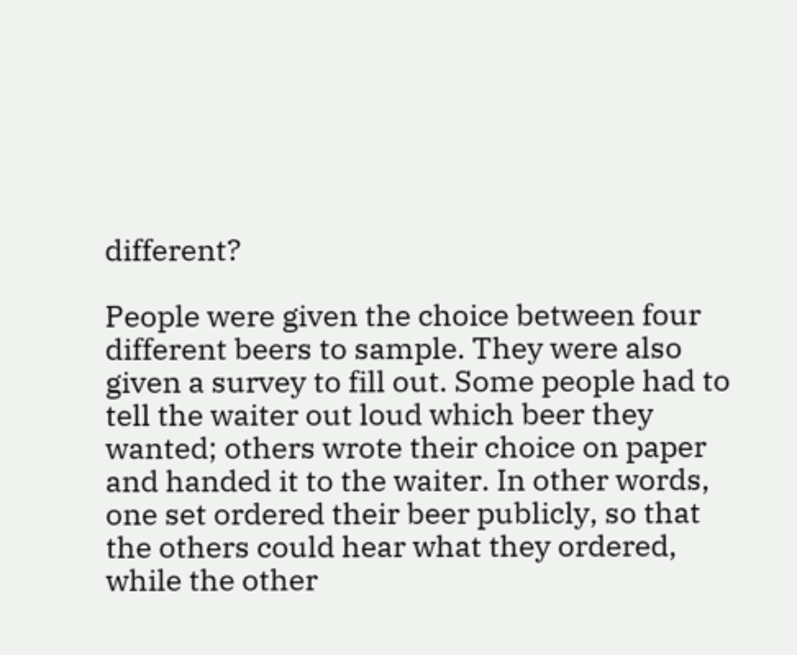different?

People were given the choice between four different beers to sample. They were also given a survey to fill out. Some people had to tell the waiter out loud which beer they wanted; others wrote their choice on paper and handed it to the waiter. In other words, one set ordered their beer publicly, so that the others could hear what they ordered, while the other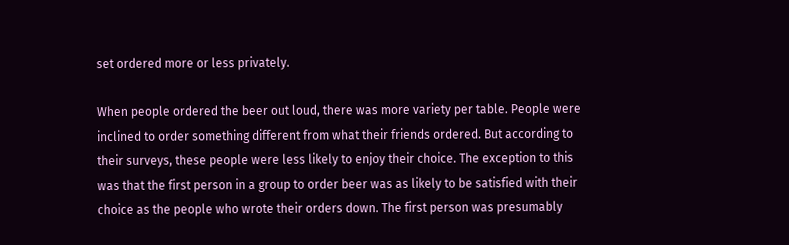set ordered more or less privately.

When people ordered the beer out loud, there was more variety per table. People were inclined to order something different from what their friends ordered. But according to their surveys, these people were less likely to enjoy their choice. The exception to this was that the first person in a group to order beer was as likely to be satisfied with their choice as the people who wrote their orders down. The first person was presumably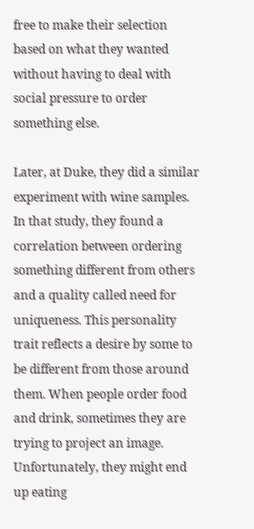free to make their selection based on what they wanted without having to deal with social pressure to order something else.

Later, at Duke, they did a similar experiment with wine samples. In that study, they found a correlation between ordering something different from others and a quality called need for uniqueness. This personality trait reflects a desire by some to be different from those around them. When people order food and drink, sometimes they are trying to project an image. Unfortunately, they might end up eating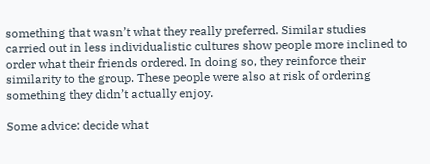something that wasn’t what they really preferred. Similar studies carried out in less individualistic cultures show people more inclined to order what their friends ordered. In doing so, they reinforce their similarity to the group. These people were also at risk of ordering something they didn’t actually enjoy.

Some advice: decide what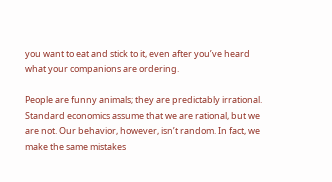you want to eat and stick to it, even after you’ve heard what your companions are ordering.

People are funny animals; they are predictably irrational. Standard economics assume that we are rational, but we are not. Our behavior, however, isn’t random. In fact, we make the same mistakes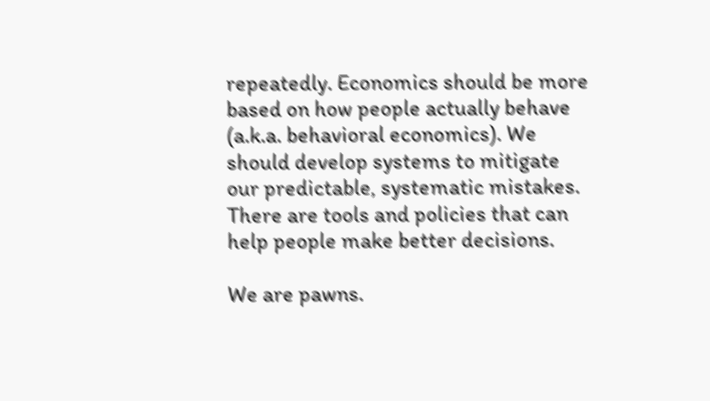repeatedly. Economics should be more based on how people actually behave (a.k.a. behavioral economics). We should develop systems to mitigate our predictable, systematic mistakes. There are tools and policies that can help people make better decisions.

We are pawns.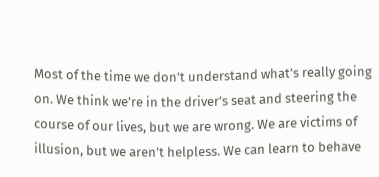Most of the time we don’t understand what’s really going on. We think we’re in the driver’s seat and steering the course of our lives, but we are wrong. We are victims of illusion, but we aren’t helpless. We can learn to behave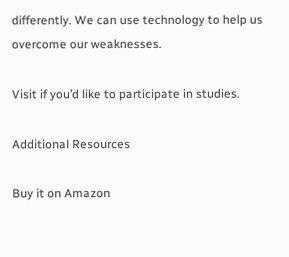differently. We can use technology to help us overcome our weaknesses.

Visit if you’d like to participate in studies.

Additional Resources

Buy it on Amazon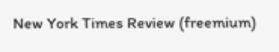New York Times Review (freemium)